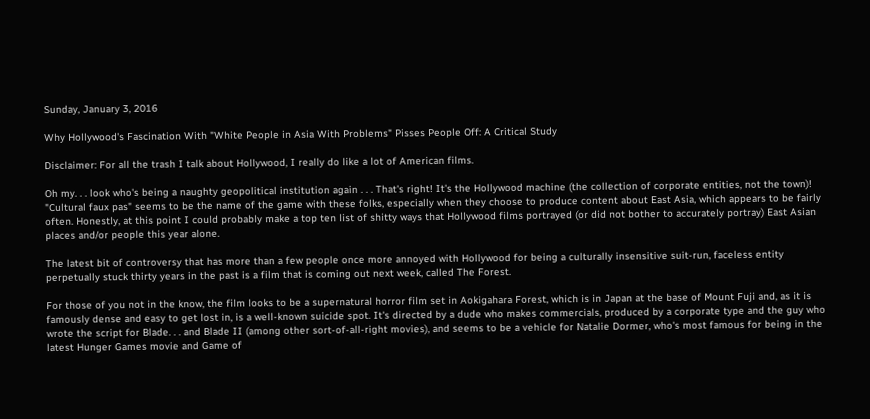Sunday, January 3, 2016

Why Hollywood's Fascination With "White People in Asia With Problems" Pisses People Off: A Critical Study

Disclaimer: For all the trash I talk about Hollywood, I really do like a lot of American films.

Oh my. . . look who's being a naughty geopolitical institution again . . . That's right! It's the Hollywood machine (the collection of corporate entities, not the town)! "Cultural faux pas" seems to be the name of the game with these folks, especially when they choose to produce content about East Asia, which appears to be fairly often. Honestly, at this point I could probably make a top ten list of shitty ways that Hollywood films portrayed (or did not bother to accurately portray) East Asian places and/or people this year alone.

The latest bit of controversy that has more than a few people once more annoyed with Hollywood for being a culturally insensitive suit-run, faceless entity perpetually stuck thirty years in the past is a film that is coming out next week, called The Forest.

For those of you not in the know, the film looks to be a supernatural horror film set in Aokigahara Forest, which is in Japan at the base of Mount Fuji and, as it is famously dense and easy to get lost in, is a well-known suicide spot. It's directed by a dude who makes commercials, produced by a corporate type and the guy who wrote the script for Blade. . . and Blade II (among other sort-of-all-right movies), and seems to be a vehicle for Natalie Dormer, who's most famous for being in the latest Hunger Games movie and Game of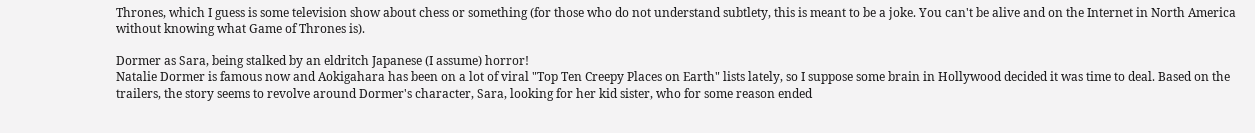Thrones, which I guess is some television show about chess or something (for those who do not understand subtlety, this is meant to be a joke. You can't be alive and on the Internet in North America without knowing what Game of Thrones is).

Dormer as Sara, being stalked by an eldritch Japanese (I assume) horror!
Natalie Dormer is famous now and Aokigahara has been on a lot of viral "Top Ten Creepy Places on Earth" lists lately, so I suppose some brain in Hollywood decided it was time to deal. Based on the trailers, the story seems to revolve around Dormer's character, Sara, looking for her kid sister, who for some reason ended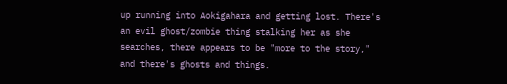up running into Aokigahara and getting lost. There's an evil ghost/zombie thing stalking her as she searches, there appears to be "more to the story," and there's ghosts and things.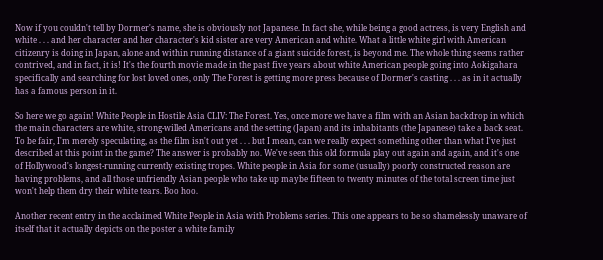Now if you couldn't tell by Dormer's name, she is obviously not Japanese. In fact she, while being a good actress, is very English and white . . . and her character and her character's kid sister are very American and white. What a little white girl with American citizenry is doing in Japan, alone and within running distance of a giant suicide forest, is beyond me. The whole thing seems rather contrived, and in fact, it is! It's the fourth movie made in the past five years about white American people going into Aokigahara specifically and searching for lost loved ones, only The Forest is getting more press because of Dormer's casting . . . as in it actually has a famous person in it.

So here we go again! White People in Hostile Asia CLIV: The Forest. Yes, once more we have a film with an Asian backdrop in which the main characters are white, strong-willed Americans and the setting (Japan) and its inhabitants (the Japanese) take a back seat. To be fair, I'm merely speculating, as the film isn't out yet . . . but I mean, can we really expect something other than what I've just described at this point in the game? The answer is probably no. We've seen this old formula play out again and again, and it's one of Hollywood's longest-running currently existing tropes. White people in Asia for some (usually) poorly constructed reason are having problems, and all those unfriendly Asian people who take up maybe fifteen to twenty minutes of the total screen time just won't help them dry their white tears. Boo hoo.

Another recent entry in the acclaimed White People in Asia with Problems series. This one appears to be so shamelessly unaware of itself that it actually depicts on the poster a white family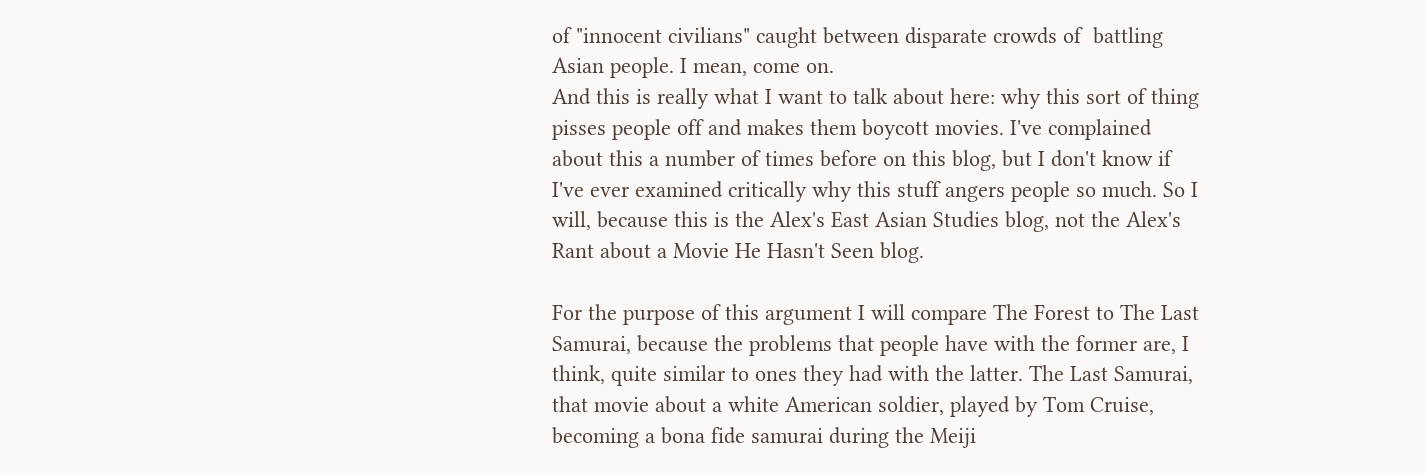of "innocent civilians" caught between disparate crowds of  battling Asian people. I mean, come on.
And this is really what I want to talk about here: why this sort of thing pisses people off and makes them boycott movies. I've complained about this a number of times before on this blog, but I don't know if I've ever examined critically why this stuff angers people so much. So I will, because this is the Alex's East Asian Studies blog, not the Alex's Rant about a Movie He Hasn't Seen blog.

For the purpose of this argument I will compare The Forest to The Last Samurai, because the problems that people have with the former are, I think, quite similar to ones they had with the latter. The Last Samurai, that movie about a white American soldier, played by Tom Cruise, becoming a bona fide samurai during the Meiji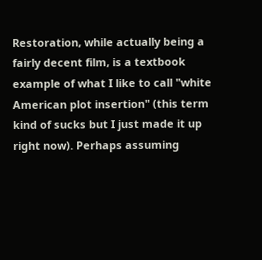Restoration, while actually being a fairly decent film, is a textbook example of what I like to call "white American plot insertion" (this term kind of sucks but I just made it up right now). Perhaps assuming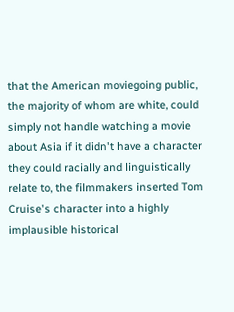that the American moviegoing public, the majority of whom are white, could simply not handle watching a movie about Asia if it didn't have a character they could racially and linguistically relate to, the filmmakers inserted Tom Cruise's character into a highly implausible historical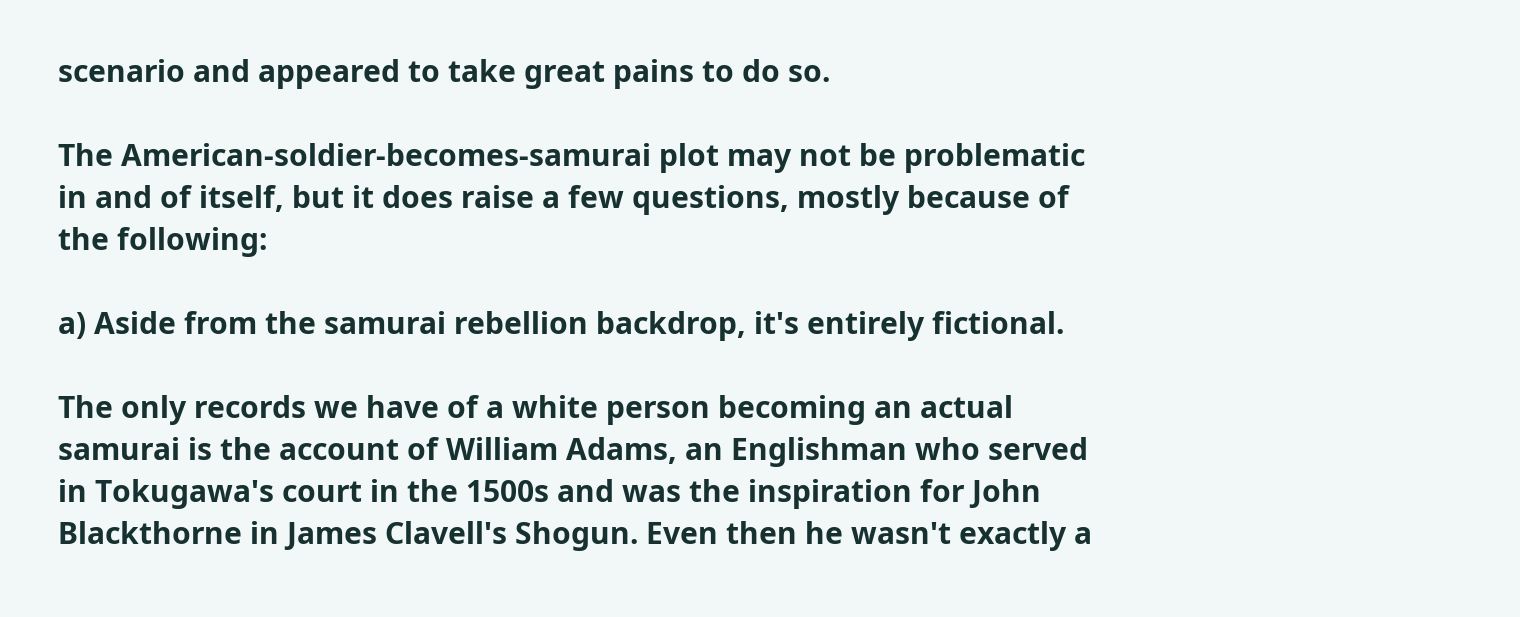scenario and appeared to take great pains to do so.

The American-soldier-becomes-samurai plot may not be problematic in and of itself, but it does raise a few questions, mostly because of the following:

a) Aside from the samurai rebellion backdrop, it's entirely fictional.

The only records we have of a white person becoming an actual samurai is the account of William Adams, an Englishman who served in Tokugawa's court in the 1500s and was the inspiration for John Blackthorne in James Clavell's Shogun. Even then he wasn't exactly a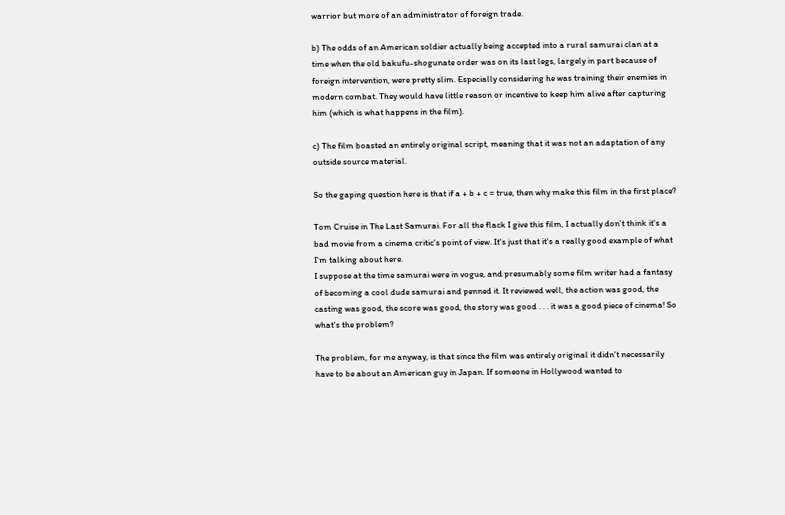warrior but more of an administrator of foreign trade.

b) The odds of an American soldier actually being accepted into a rural samurai clan at a time when the old bakufu-shogunate order was on its last legs, largely in part because of foreign intervention, were pretty slim. Especially considering he was training their enemies in modern combat. They would have little reason or incentive to keep him alive after capturing him (which is what happens in the film).

c) The film boasted an entirely original script, meaning that it was not an adaptation of any outside source material.

So the gaping question here is that if a + b + c = true, then why make this film in the first place?

Tom Cruise in The Last Samurai. For all the flack I give this film, I actually don't think it's a bad movie from a cinema critic's point of view. It's just that it's a really good example of what I'm talking about here.
I suppose at the time samurai were in vogue, and presumably some film writer had a fantasy of becoming a cool dude samurai and penned it. It reviewed well, the action was good, the casting was good, the score was good, the story was good . . . it was a good piece of cinema! So what's the problem?

The problem, for me anyway, is that since the film was entirely original it didn't necessarily have to be about an American guy in Japan. If someone in Hollywood wanted to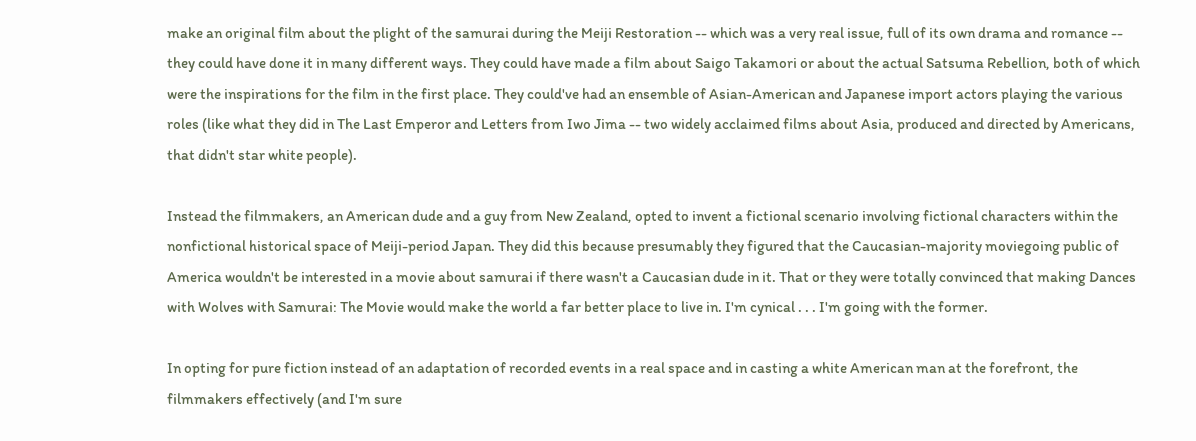make an original film about the plight of the samurai during the Meiji Restoration -- which was a very real issue, full of its own drama and romance -- they could have done it in many different ways. They could have made a film about Saigo Takamori or about the actual Satsuma Rebellion, both of which were the inspirations for the film in the first place. They could've had an ensemble of Asian-American and Japanese import actors playing the various roles (like what they did in The Last Emperor and Letters from Iwo Jima -- two widely acclaimed films about Asia, produced and directed by Americans, that didn't star white people).

Instead the filmmakers, an American dude and a guy from New Zealand, opted to invent a fictional scenario involving fictional characters within the nonfictional historical space of Meiji-period Japan. They did this because presumably they figured that the Caucasian-majority moviegoing public of America wouldn't be interested in a movie about samurai if there wasn't a Caucasian dude in it. That or they were totally convinced that making Dances with Wolves with Samurai: The Movie would make the world a far better place to live in. I'm cynical . . . I'm going with the former.

In opting for pure fiction instead of an adaptation of recorded events in a real space and in casting a white American man at the forefront, the filmmakers effectively (and I'm sure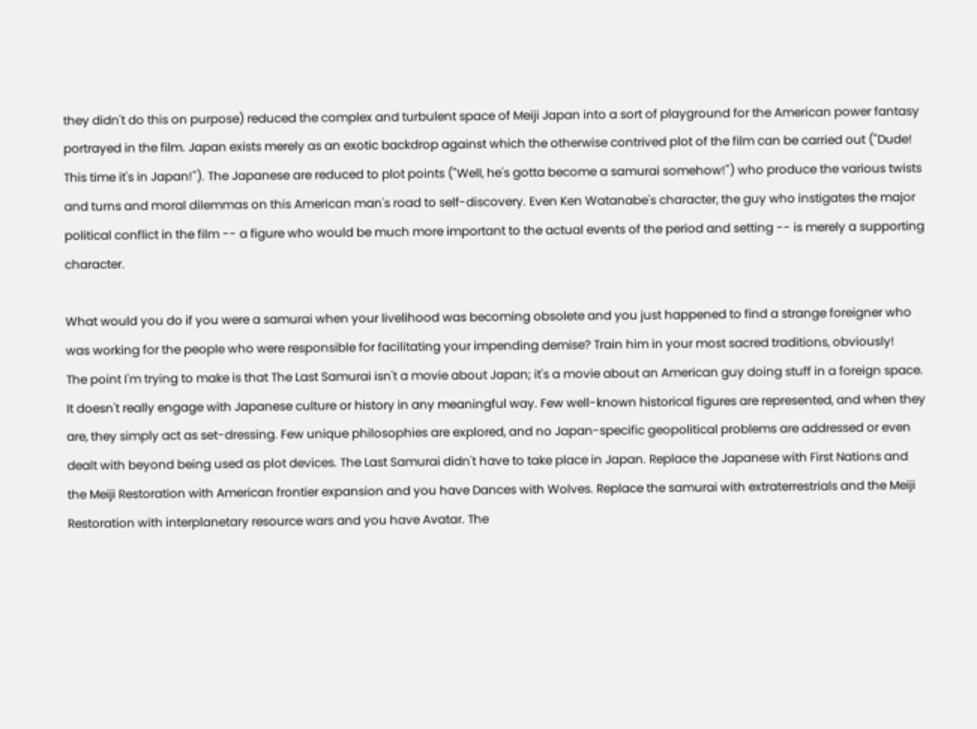they didn't do this on purpose) reduced the complex and turbulent space of Meiji Japan into a sort of playground for the American power fantasy portrayed in the film. Japan exists merely as an exotic backdrop against which the otherwise contrived plot of the film can be carried out ("Dude! This time it's in Japan!"). The Japanese are reduced to plot points ("Well, he's gotta become a samurai somehow!") who produce the various twists and turns and moral dilemmas on this American man's road to self-discovery. Even Ken Watanabe's character, the guy who instigates the major political conflict in the film -- a figure who would be much more important to the actual events of the period and setting -- is merely a supporting character.

What would you do if you were a samurai when your livelihood was becoming obsolete and you just happened to find a strange foreigner who was working for the people who were responsible for facilitating your impending demise? Train him in your most sacred traditions, obviously!
The point I'm trying to make is that The Last Samurai isn't a movie about Japan; it's a movie about an American guy doing stuff in a foreign space. It doesn't really engage with Japanese culture or history in any meaningful way. Few well-known historical figures are represented, and when they are, they simply act as set-dressing. Few unique philosophies are explored, and no Japan-specific geopolitical problems are addressed or even dealt with beyond being used as plot devices. The Last Samurai didn't have to take place in Japan. Replace the Japanese with First Nations and the Meiji Restoration with American frontier expansion and you have Dances with Wolves. Replace the samurai with extraterrestrials and the Meiji Restoration with interplanetary resource wars and you have Avatar. The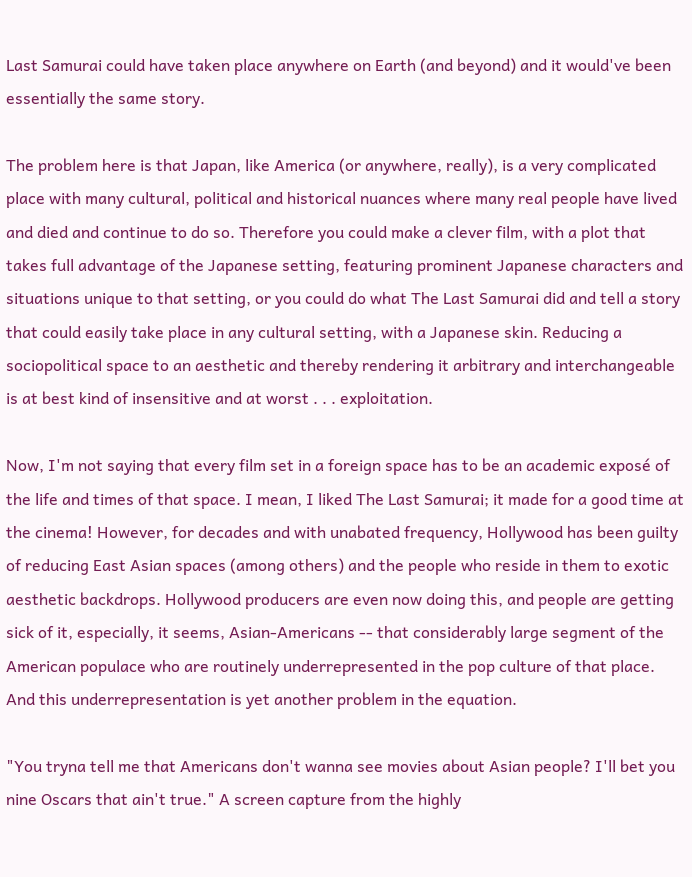Last Samurai could have taken place anywhere on Earth (and beyond) and it would've been essentially the same story.

The problem here is that Japan, like America (or anywhere, really), is a very complicated place with many cultural, political and historical nuances where many real people have lived and died and continue to do so. Therefore you could make a clever film, with a plot that takes full advantage of the Japanese setting, featuring prominent Japanese characters and situations unique to that setting, or you could do what The Last Samurai did and tell a story that could easily take place in any cultural setting, with a Japanese skin. Reducing a sociopolitical space to an aesthetic and thereby rendering it arbitrary and interchangeable is at best kind of insensitive and at worst . . . exploitation.

Now, I'm not saying that every film set in a foreign space has to be an academic exposé of the life and times of that space. I mean, I liked The Last Samurai; it made for a good time at the cinema! However, for decades and with unabated frequency, Hollywood has been guilty of reducing East Asian spaces (among others) and the people who reside in them to exotic aesthetic backdrops. Hollywood producers are even now doing this, and people are getting sick of it, especially, it seems, Asian-Americans -- that considerably large segment of the American populace who are routinely underrepresented in the pop culture of that place. And this underrepresentation is yet another problem in the equation.

"You tryna tell me that Americans don't wanna see movies about Asian people? I'll bet you nine Oscars that ain't true." A screen capture from the highly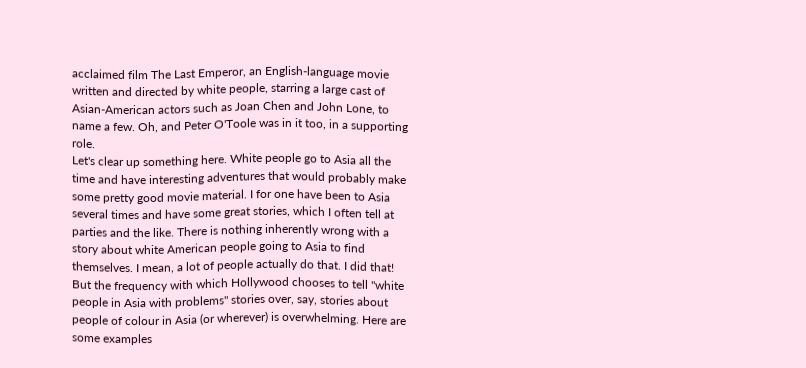acclaimed film The Last Emperor, an English-language movie written and directed by white people, starring a large cast of Asian-American actors such as Joan Chen and John Lone, to name a few. Oh, and Peter O'Toole was in it too, in a supporting role.
Let's clear up something here. White people go to Asia all the time and have interesting adventures that would probably make some pretty good movie material. I for one have been to Asia several times and have some great stories, which I often tell at parties and the like. There is nothing inherently wrong with a story about white American people going to Asia to find themselves. I mean, a lot of people actually do that. I did that! But the frequency with which Hollywood chooses to tell "white people in Asia with problems" stories over, say, stories about people of colour in Asia (or wherever) is overwhelming. Here are some examples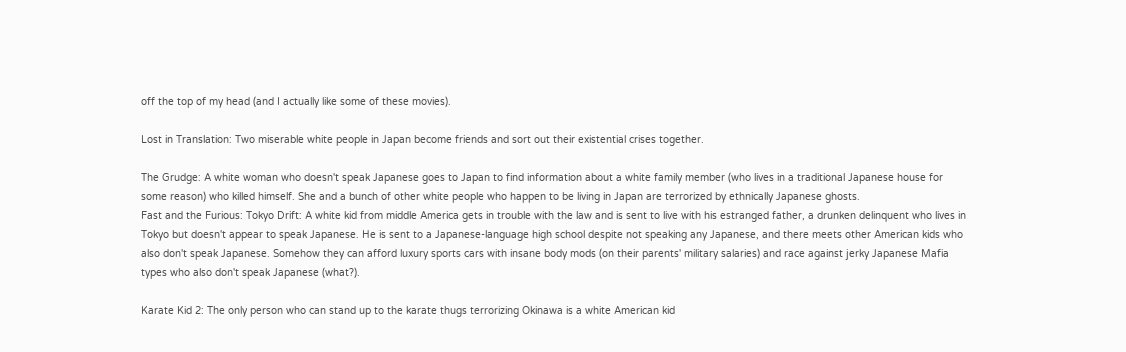off the top of my head (and I actually like some of these movies).

Lost in Translation: Two miserable white people in Japan become friends and sort out their existential crises together.

The Grudge: A white woman who doesn't speak Japanese goes to Japan to find information about a white family member (who lives in a traditional Japanese house for some reason) who killed himself. She and a bunch of other white people who happen to be living in Japan are terrorized by ethnically Japanese ghosts.
Fast and the Furious: Tokyo Drift: A white kid from middle America gets in trouble with the law and is sent to live with his estranged father, a drunken delinquent who lives in Tokyo but doesn't appear to speak Japanese. He is sent to a Japanese-language high school despite not speaking any Japanese, and there meets other American kids who also don't speak Japanese. Somehow they can afford luxury sports cars with insane body mods (on their parents' military salaries) and race against jerky Japanese Mafia types who also don't speak Japanese (what?).

Karate Kid 2: The only person who can stand up to the karate thugs terrorizing Okinawa is a white American kid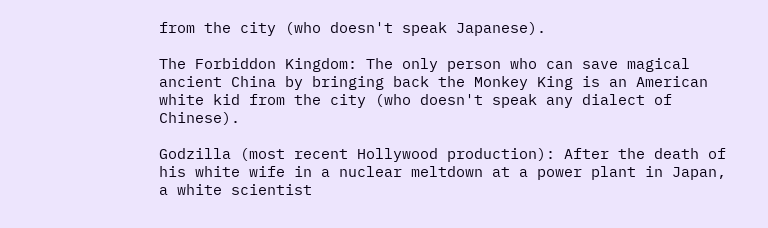from the city (who doesn't speak Japanese).

The Forbiddon Kingdom: The only person who can save magical ancient China by bringing back the Monkey King is an American white kid from the city (who doesn't speak any dialect of Chinese).

Godzilla (most recent Hollywood production): After the death of his white wife in a nuclear meltdown at a power plant in Japan, a white scientist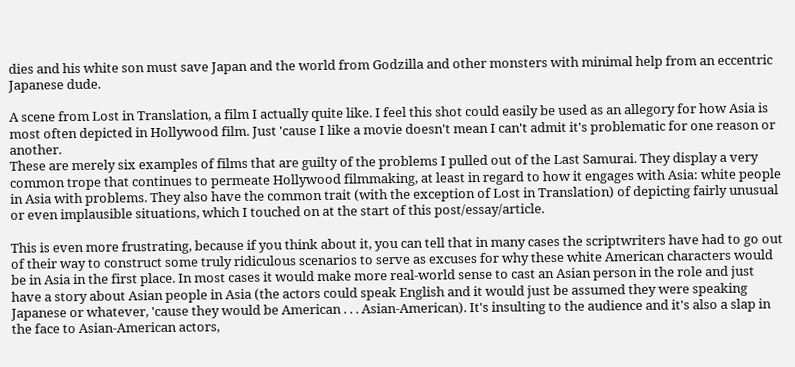dies and his white son must save Japan and the world from Godzilla and other monsters with minimal help from an eccentric Japanese dude.

A scene from Lost in Translation, a film I actually quite like. I feel this shot could easily be used as an allegory for how Asia is most often depicted in Hollywood film. Just 'cause I like a movie doesn't mean I can't admit it's problematic for one reason or another.
These are merely six examples of films that are guilty of the problems I pulled out of the Last Samurai. They display a very common trope that continues to permeate Hollywood filmmaking, at least in regard to how it engages with Asia: white people in Asia with problems. They also have the common trait (with the exception of Lost in Translation) of depicting fairly unusual or even implausible situations, which I touched on at the start of this post/essay/article.

This is even more frustrating, because if you think about it, you can tell that in many cases the scriptwriters have had to go out of their way to construct some truly ridiculous scenarios to serve as excuses for why these white American characters would be in Asia in the first place. In most cases it would make more real-world sense to cast an Asian person in the role and just have a story about Asian people in Asia (the actors could speak English and it would just be assumed they were speaking Japanese or whatever, 'cause they would be American . . . Asian-American). It's insulting to the audience and it's also a slap in the face to Asian-American actors,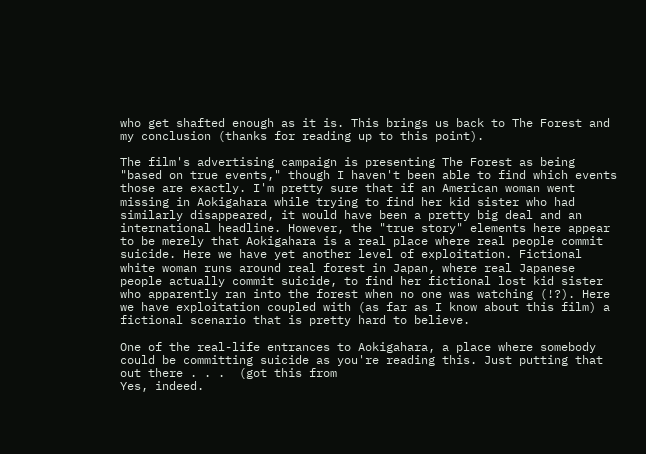who get shafted enough as it is. This brings us back to The Forest and my conclusion (thanks for reading up to this point).

The film's advertising campaign is presenting The Forest as being "based on true events," though I haven't been able to find which events those are exactly. I'm pretty sure that if an American woman went missing in Aokigahara while trying to find her kid sister who had similarly disappeared, it would have been a pretty big deal and an international headline. However, the "true story" elements here appear to be merely that Aokigahara is a real place where real people commit suicide. Here we have yet another level of exploitation. Fictional white woman runs around real forest in Japan, where real Japanese people actually commit suicide, to find her fictional lost kid sister who apparently ran into the forest when no one was watching (!?). Here we have exploitation coupled with (as far as I know about this film) a fictional scenario that is pretty hard to believe.

One of the real-life entrances to Aokigahara, a place where somebody could be committing suicide as you're reading this. Just putting that out there . . .  (got this from
Yes, indeed.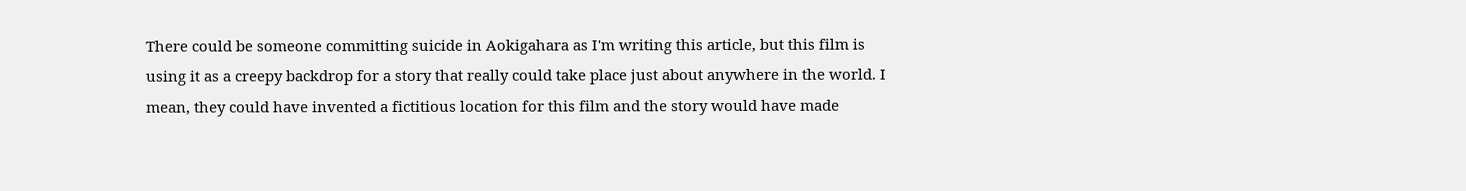There could be someone committing suicide in Aokigahara as I'm writing this article, but this film is using it as a creepy backdrop for a story that really could take place just about anywhere in the world. I mean, they could have invented a fictitious location for this film and the story would have made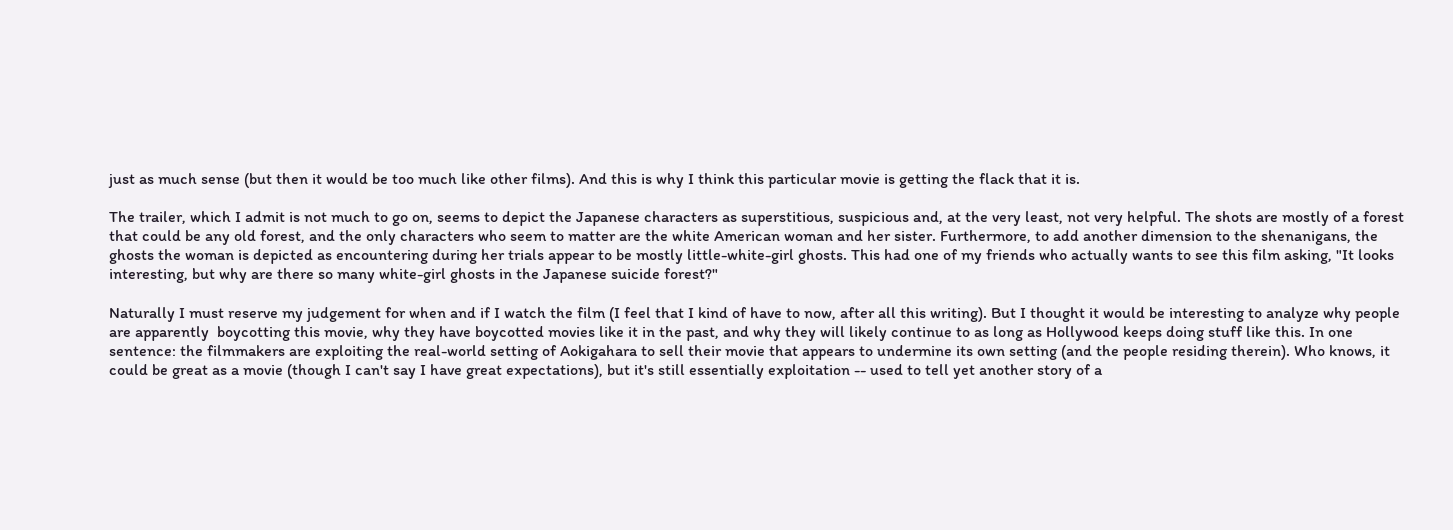just as much sense (but then it would be too much like other films). And this is why I think this particular movie is getting the flack that it is.

The trailer, which I admit is not much to go on, seems to depict the Japanese characters as superstitious, suspicious and, at the very least, not very helpful. The shots are mostly of a forest that could be any old forest, and the only characters who seem to matter are the white American woman and her sister. Furthermore, to add another dimension to the shenanigans, the ghosts the woman is depicted as encountering during her trials appear to be mostly little-white-girl ghosts. This had one of my friends who actually wants to see this film asking, "It looks interesting, but why are there so many white-girl ghosts in the Japanese suicide forest?"

Naturally I must reserve my judgement for when and if I watch the film (I feel that I kind of have to now, after all this writing). But I thought it would be interesting to analyze why people are apparently  boycotting this movie, why they have boycotted movies like it in the past, and why they will likely continue to as long as Hollywood keeps doing stuff like this. In one sentence: the filmmakers are exploiting the real-world setting of Aokigahara to sell their movie that appears to undermine its own setting (and the people residing therein). Who knows, it could be great as a movie (though I can't say I have great expectations), but it's still essentially exploitation -- used to tell yet another story of a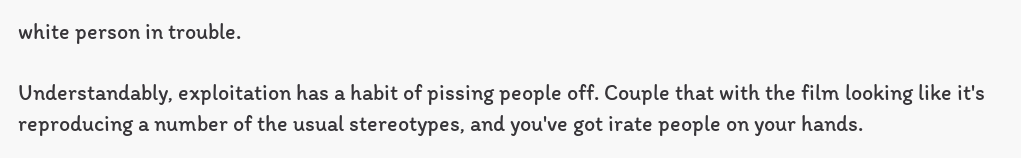white person in trouble.

Understandably, exploitation has a habit of pissing people off. Couple that with the film looking like it's reproducing a number of the usual stereotypes, and you've got irate people on your hands.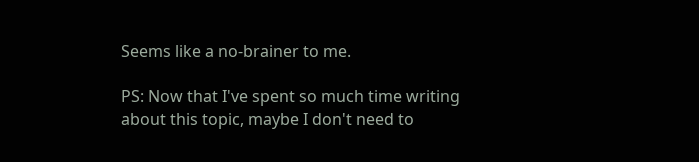Seems like a no-brainer to me.

PS: Now that I've spent so much time writing about this topic, maybe I don't need to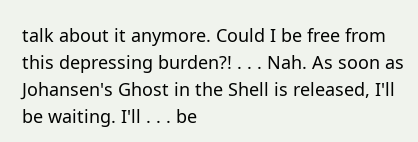talk about it anymore. Could I be free from this depressing burden?! . . . Nah. As soon as Johansen's Ghost in the Shell is released, I'll be waiting. I'll . . . be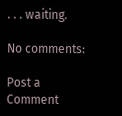. . . waiting.

No comments:

Post a Comment